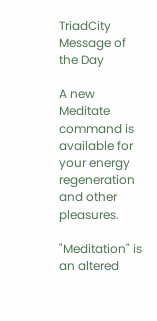TriadCity Message of the Day

A new Meditate command is available for your energy regeneration and other pleasures.

"Meditation" is an altered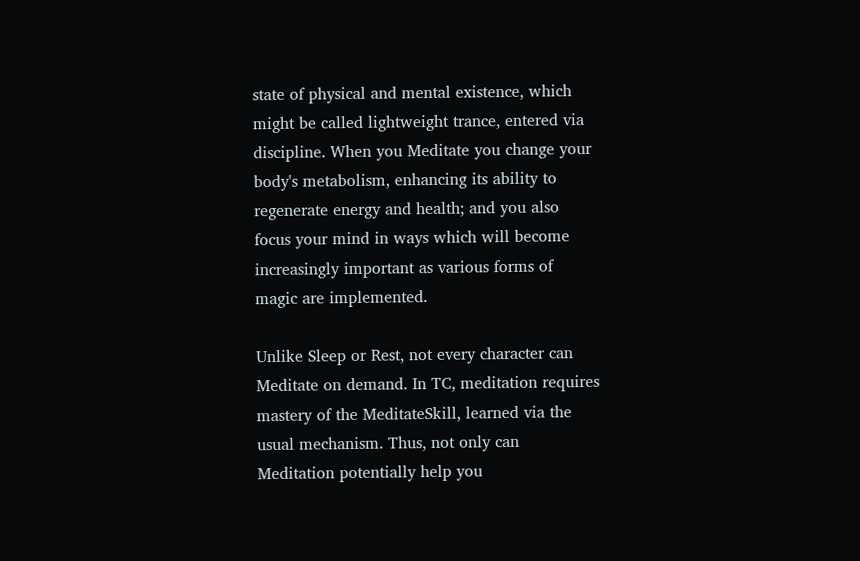state of physical and mental existence, which might be called lightweight trance, entered via discipline. When you Meditate you change your body's metabolism, enhancing its ability to regenerate energy and health; and you also focus your mind in ways which will become increasingly important as various forms of magic are implemented.

Unlike Sleep or Rest, not every character can Meditate on demand. In TC, meditation requires mastery of the MeditateSkill, learned via the usual mechanism. Thus, not only can Meditation potentially help you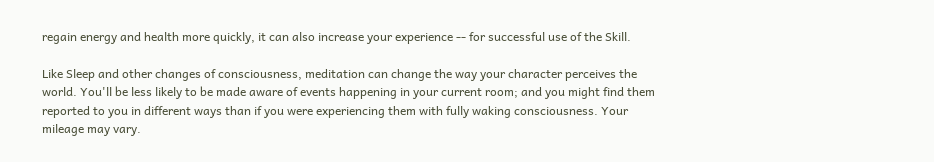regain energy and health more quickly, it can also increase your experience -- for successful use of the Skill.

Like Sleep and other changes of consciousness, meditation can change the way your character perceives the world. You'll be less likely to be made aware of events happening in your current room; and you might find them reported to you in different ways than if you were experiencing them with fully waking consciousness. Your mileage may vary.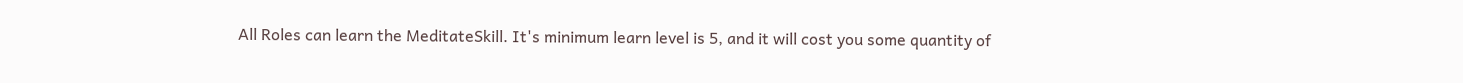All Roles can learn the MeditateSkill. It's minimum learn level is 5, and it will cost you some quantity of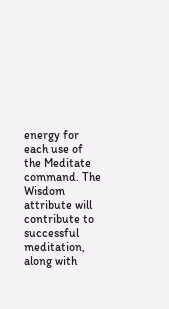energy for each use of the Meditate command. The Wisdom attribute will contribute to successful meditation, along with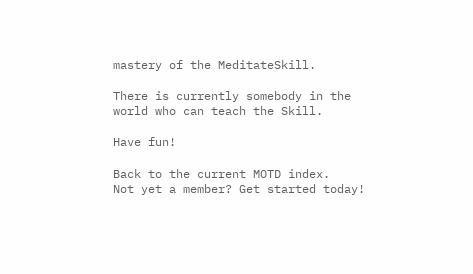mastery of the MeditateSkill.

There is currently somebody in the world who can teach the Skill.

Have fun!

Back to the current MOTD index.
Not yet a member? Get started today!